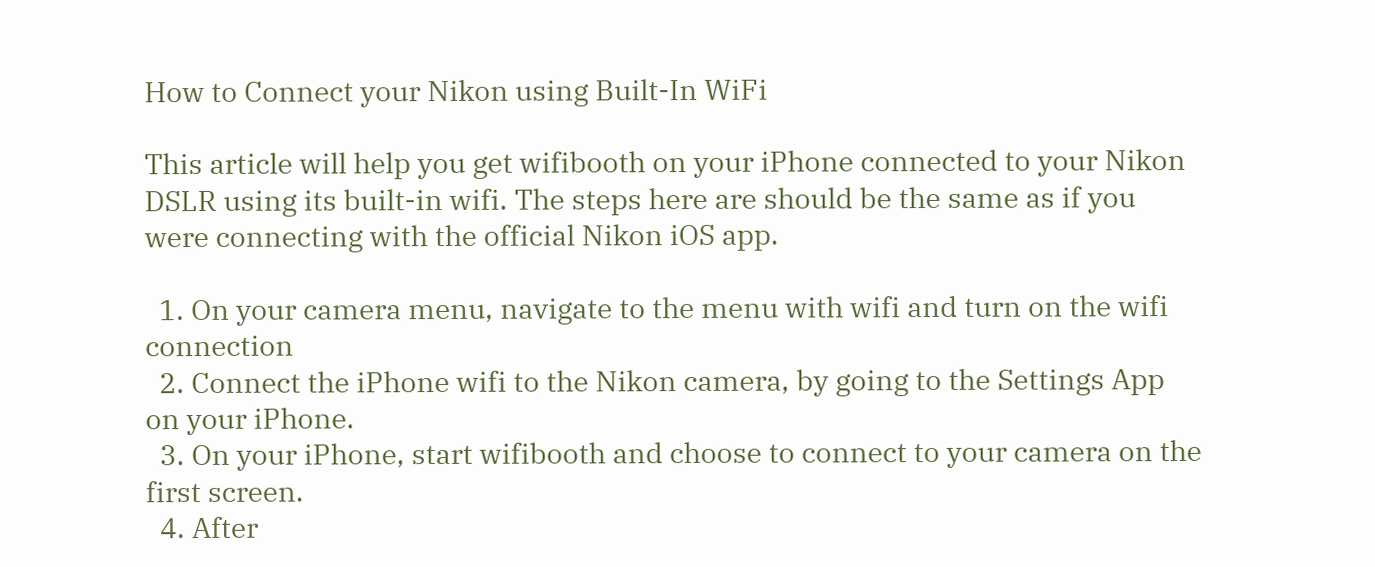How to Connect your Nikon using Built-In WiFi

This article will help you get wifibooth on your iPhone connected to your Nikon DSLR using its built-in wifi. The steps here are should be the same as if you were connecting with the official Nikon iOS app.

  1. On your camera menu, navigate to the menu with wifi and turn on the wifi connection
  2. Connect the iPhone wifi to the Nikon camera, by going to the Settings App on your iPhone.
  3. On your iPhone, start wifibooth and choose to connect to your camera on the first screen.
  4. After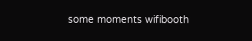some moments wifibooth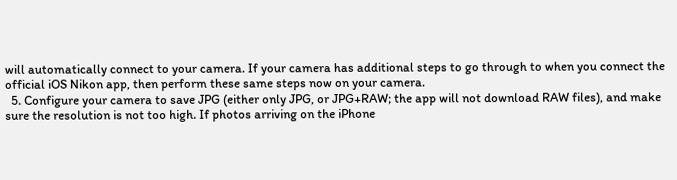will automatically connect to your camera. If your camera has additional steps to go through to when you connect the official iOS Nikon app, then perform these same steps now on your camera.
  5. Configure your camera to save JPG (either only JPG, or JPG+RAW; the app will not download RAW files), and make sure the resolution is not too high. If photos arriving on the iPhone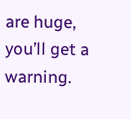are huge, you’ll get a warning.